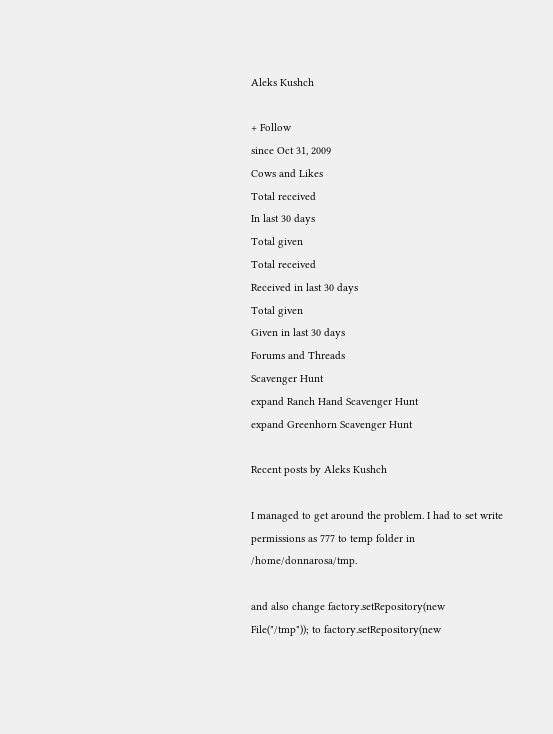Aleks Kushch

+ Follow
since Oct 31, 2009
Cows and Likes
Total received
In last 30 days
Total given
Total received
Received in last 30 days
Total given
Given in last 30 days
Forums and Threads
Scavenger Hunt
expand Ranch Hand Scavenger Hunt
expand Greenhorn Scavenger Hunt

Recent posts by Aleks Kushch

I managed to get around the problem. I had to set write permissions as 777 to temp folder in /home/donnarosa/tmp.

and also change factory.setRepository(new File("/tmp")); to factory.setRepository(new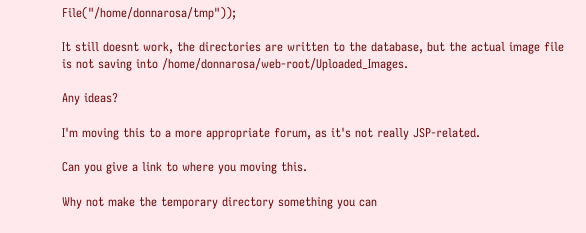File("/home/donnarosa/tmp"));

It still doesnt work, the directories are written to the database, but the actual image file is not saving into /home/donnarosa/web-root/Uploaded_Images.

Any ideas?

I'm moving this to a more appropriate forum, as it's not really JSP-related.

Can you give a link to where you moving this.

Why not make the temporary directory something you can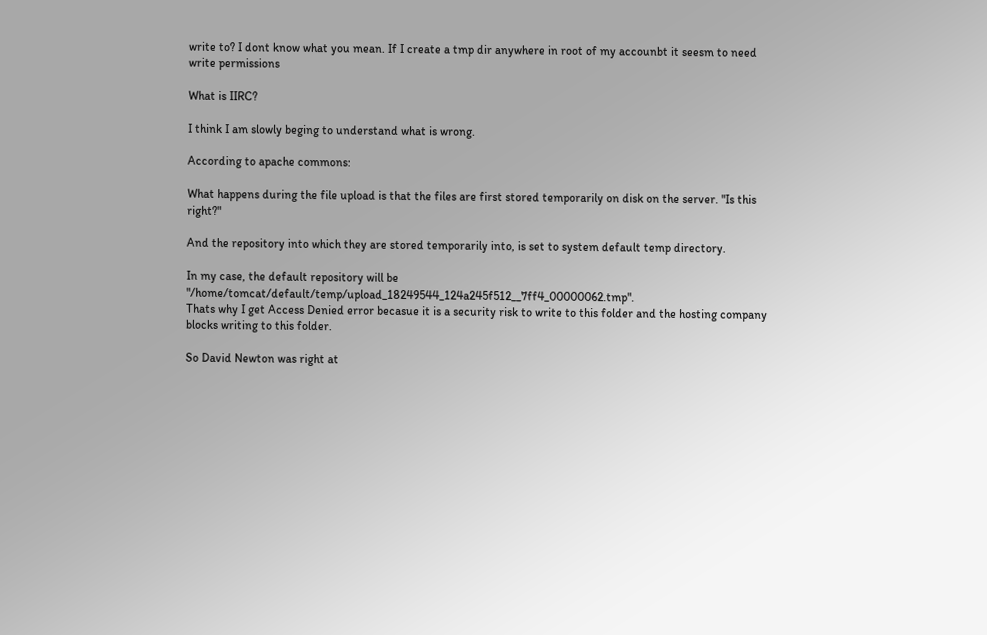write to? I dont know what you mean. If I create a tmp dir anywhere in root of my accounbt it seesm to need write permissions

What is IIRC?

I think I am slowly beging to understand what is wrong.

According to apache commons:

What happens during the file upload is that the files are first stored temporarily on disk on the server. "Is this right?"

And the repository into which they are stored temporarily into, is set to system default temp directory.

In my case, the default repository will be "/home/tomcat/default/temp/upload_18249544_124a245f512__7ff4_00000062.tmp".
Thats why I get Access Denied error becasue it is a security risk to write to this folder and the hosting company blocks writing to this folder.

So David Newton was right at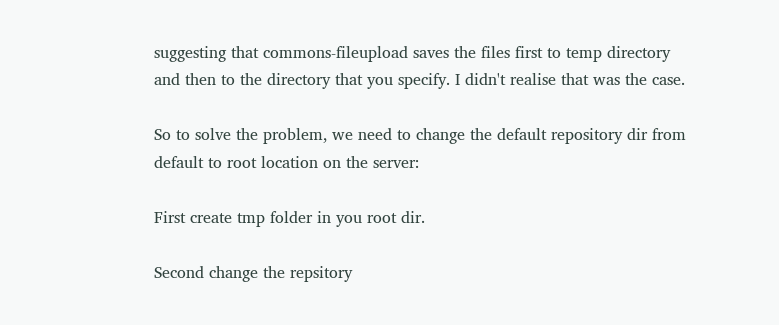suggesting that commons-fileupload saves the files first to temp directory and then to the directory that you specify. I didn't realise that was the case.

So to solve the problem, we need to change the default repository dir from default to root location on the server:

First create tmp folder in you root dir.

Second change the repsitory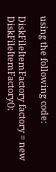using the following code:

DiskFileItemFactory factory = new DiskFileItemFactory();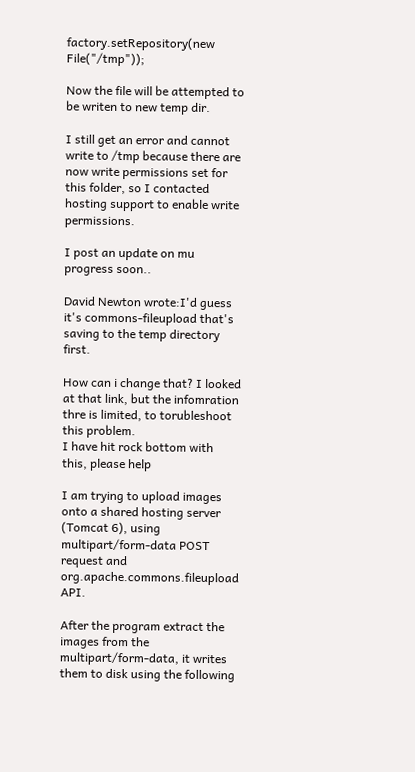factory.setRepository(new File("/tmp"));

Now the file will be attempted to be writen to new temp dir.

I still get an error and cannot write to /tmp because there are now write permissions set for this folder, so I contacted hosting support to enable write permissions.

I post an update on mu progress soon..

David Newton wrote:I'd guess it's commons-fileupload that's saving to the temp directory first.

How can i change that? I looked at that link, but the infomration thre is limited, to torubleshoot this problem.
I have hit rock bottom with this, please help

I am trying to upload images onto a shared hosting server (Tomcat 6), using multipart/form-data POST request and org.apache.commons.fileupload API.

After the program extract the images from the multipart/form-data, it writes them to disk using the following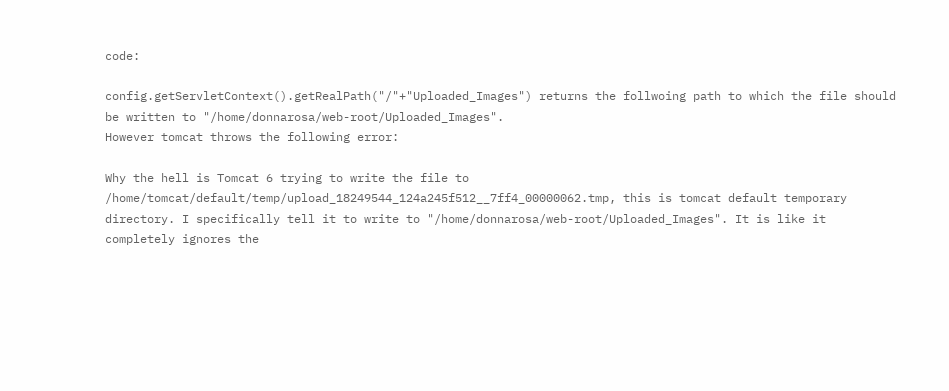code:

config.getServletContext().getRealPath("/"+"Uploaded_Images") returns the follwoing path to which the file should be written to "/home/donnarosa/web-root/Uploaded_Images".
However tomcat throws the following error:

Why the hell is Tomcat 6 trying to write the file to /home/tomcat/default/temp/upload_18249544_124a245f512__7ff4_00000062.tmp, this is tomcat default temporary directory. I specifically tell it to write to "/home/donnarosa/web-root/Uploaded_Images". It is like it completely ignores the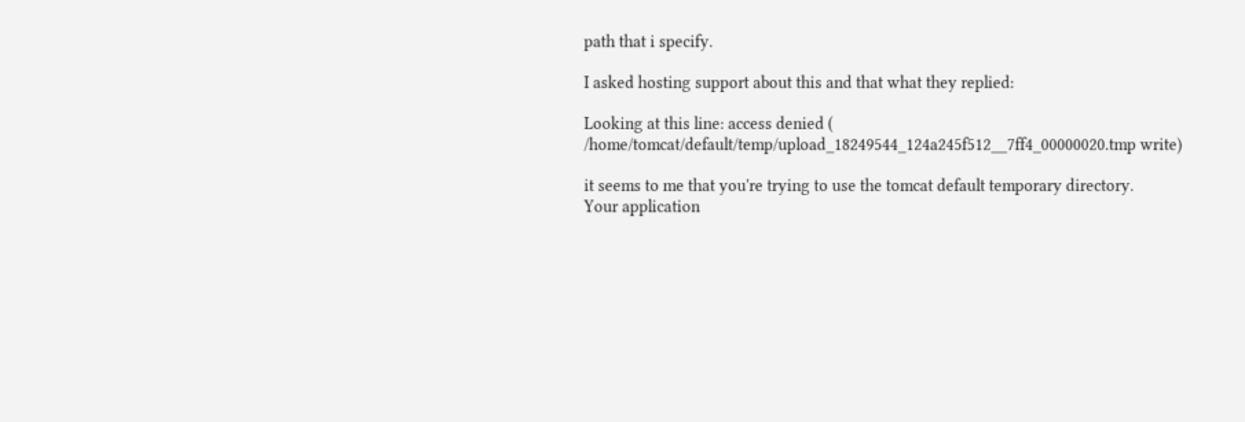path that i specify.

I asked hosting support about this and that what they replied:

Looking at this line: access denied ( /home/tomcat/default/temp/upload_18249544_124a245f512__7ff4_00000020.tmp write)

it seems to me that you're trying to use the tomcat default temporary directory.
Your application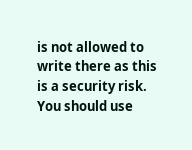is not allowed to write there as this is a security risk. You should use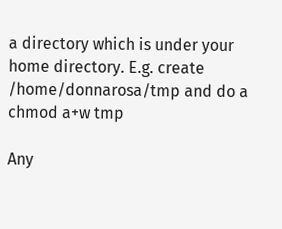a directory which is under your home directory. E.g. create /home/donnarosa/tmp and do a
chmod a+w tmp

Any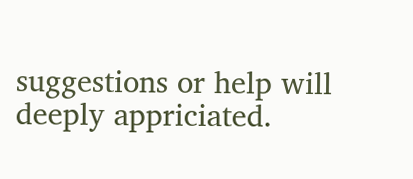suggestions or help will deeply appriciated.